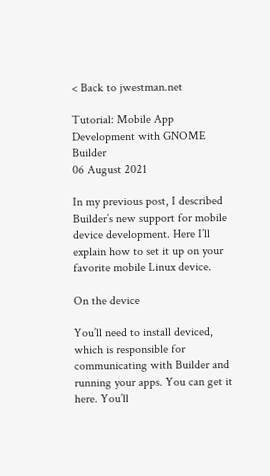< Back to jwestman.net

Tutorial: Mobile App Development with GNOME Builder
06 August 2021

In my previous post, I described Builder’s new support for mobile device development. Here I’ll explain how to set it up on your favorite mobile Linux device.

On the device

You’ll need to install deviced, which is responsible for communicating with Builder and running your apps. You can get it here. You’ll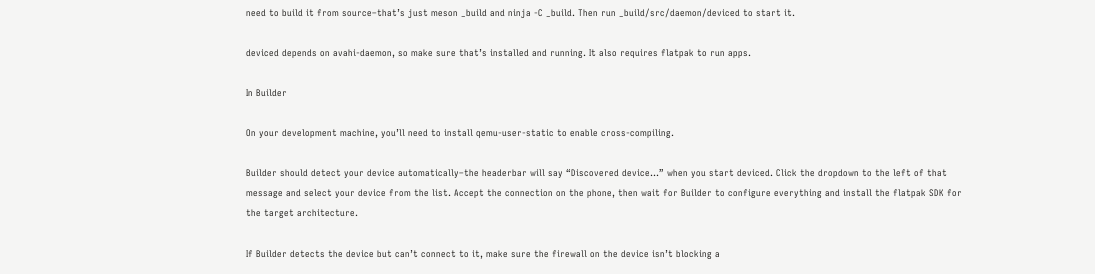need to build it from source–that’s just meson _build and ninja -C _build. Then run _build/src/daemon/deviced to start it.

deviced depends on avahi-daemon, so make sure that’s installed and running. It also requires flatpak to run apps.

In Builder

On your development machine, you’ll need to install qemu-user-static to enable cross-compiling.

Builder should detect your device automatically–the headerbar will say “Discovered device…” when you start deviced. Click the dropdown to the left of that message and select your device from the list. Accept the connection on the phone, then wait for Builder to configure everything and install the flatpak SDK for the target architecture.

If Builder detects the device but can’t connect to it, make sure the firewall on the device isn’t blocking a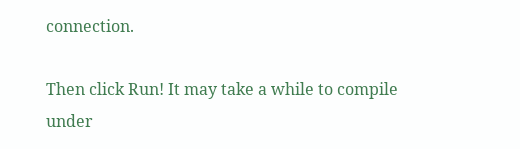connection.

Then click Run! It may take a while to compile under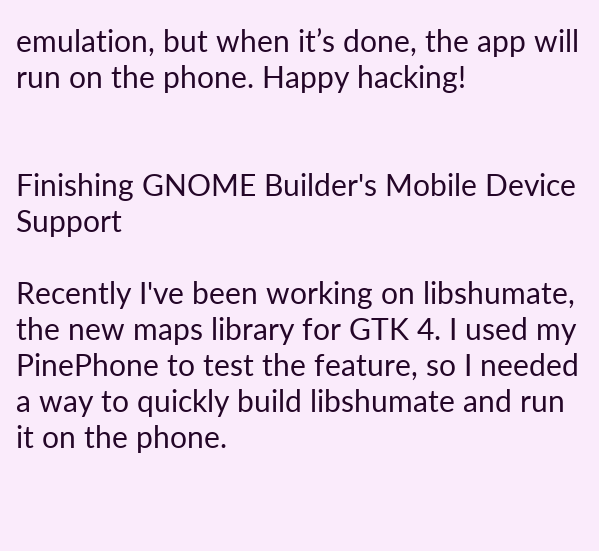emulation, but when it’s done, the app will run on the phone. Happy hacking!


Finishing GNOME Builder's Mobile Device Support

Recently I've been working on libshumate, the new maps library for GTK 4. I used my PinePhone to test the feature, so I needed a way to quickly build libshumate and run it on the phone.